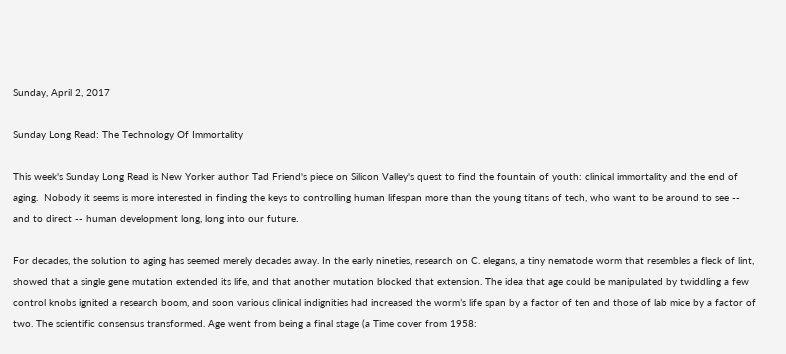Sunday, April 2, 2017

Sunday Long Read: The Technology Of Immortality

This week's Sunday Long Read is New Yorker author Tad Friend's piece on Silicon Valley's quest to find the fountain of youth: clinical immortality and the end of aging.  Nobody it seems is more interested in finding the keys to controlling human lifespan more than the young titans of tech, who want to be around to see -- and to direct -- human development long, long into our future.

For decades, the solution to aging has seemed merely decades away. In the early nineties, research on C. elegans, a tiny nematode worm that resembles a fleck of lint, showed that a single gene mutation extended its life, and that another mutation blocked that extension. The idea that age could be manipulated by twiddling a few control knobs ignited a research boom, and soon various clinical indignities had increased the worm’s life span by a factor of ten and those of lab mice by a factor of two. The scientific consensus transformed. Age went from being a final stage (a Time cover from 1958: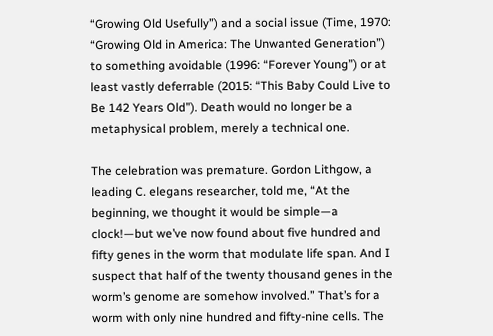“Growing Old Usefully”) and a social issue (Time, 1970: “Growing Old in America: The Unwanted Generation”) to something avoidable (1996: “Forever Young”) or at least vastly deferrable (2015: “This Baby Could Live to Be 142 Years Old”). Death would no longer be a metaphysical problem, merely a technical one.

The celebration was premature. Gordon Lithgow, a leading C. elegans researcher, told me, “At the beginning, we thought it would be simple—a clock!—but we’ve now found about five hundred and fifty genes in the worm that modulate life span. And I suspect that half of the twenty thousand genes in the worm’s genome are somehow involved.” That’s for a worm with only nine hundred and fifty-nine cells. The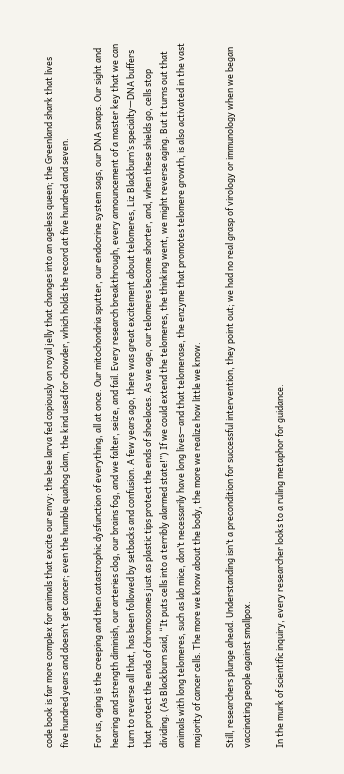code book is far more complex for animals that excite our envy: the bee larva fed copiously on royal jelly that changes into an ageless queen; the Greenland shark that lives five hundred years and doesn’t get cancer; even the humble quahog clam, the kind used for chowder, which holds the record at five hundred and seven.

For us, aging is the creeping and then catastrophic dysfunction of everything, all at once. Our mitochondria sputter, our endocrine system sags, our DNA snaps. Our sight and hearing and strength diminish, our arteries clog, our brains fog, and we falter, seize, and fail. Every research breakthrough, every announcement of a master key that we can turn to reverse all that, has been followed by setbacks and confusion. A few years ago, there was great excitement about telomeres, Liz Blackburn’s specialty—DNA buffers that protect the ends of chromosomes just as plastic tips protect the ends of shoelaces. As we age, our telomeres become shorter, and, when these shields go, cells stop dividing. (As Blackburn said, “It puts cells into a terribly alarmed state!”) If we could extend the telomeres, the thinking went, we might reverse aging. But it turns out that animals with long telomeres, such as lab mice, don’t necessarily have long lives—and that telomerase, the enzyme that promotes telomere growth, is also activated in the vast majority of cancer cells. The more we know about the body, the more we realize how little we know.

Still, researchers plunge ahead. Understanding isn’t a precondition for successful intervention, they point out; we had no real grasp of virology or immunology when we began vaccinating people against smallpox.

In the murk of scientific inquiry, every researcher looks to a ruling metaphor for guidance.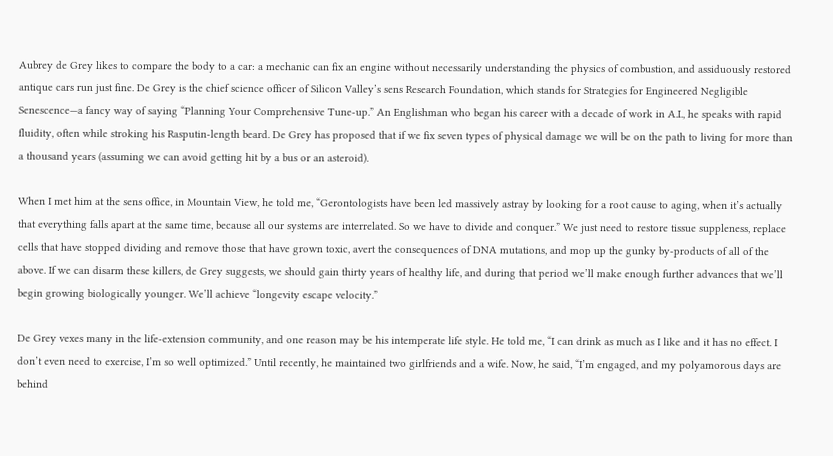Aubrey de Grey likes to compare the body to a car: a mechanic can fix an engine without necessarily understanding the physics of combustion, and assiduously restored antique cars run just fine. De Grey is the chief science officer of Silicon Valley’s sens Research Foundation, which stands for Strategies for Engineered Negligible Senescence—a fancy way of saying “Planning Your Comprehensive Tune-up.” An Englishman who began his career with a decade of work in A.I., he speaks with rapid fluidity, often while stroking his Rasputin-length beard. De Grey has proposed that if we fix seven types of physical damage we will be on the path to living for more than a thousand years (assuming we can avoid getting hit by a bus or an asteroid).

When I met him at the sens office, in Mountain View, he told me, “Gerontologists have been led massively astray by looking for a root cause to aging, when it’s actually that everything falls apart at the same time, because all our systems are interrelated. So we have to divide and conquer.” We just need to restore tissue suppleness, replace cells that have stopped dividing and remove those that have grown toxic, avert the consequences of DNA mutations, and mop up the gunky by-products of all of the above. If we can disarm these killers, de Grey suggests, we should gain thirty years of healthy life, and during that period we’ll make enough further advances that we’ll begin growing biologically younger. We’ll achieve “longevity escape velocity.”

De Grey vexes many in the life-extension community, and one reason may be his intemperate life style. He told me, “I can drink as much as I like and it has no effect. I don’t even need to exercise, I’m so well optimized.” Until recently, he maintained two girlfriends and a wife. Now, he said, “I’m engaged, and my polyamorous days are behind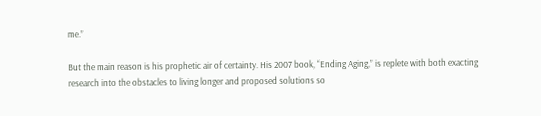me.”

But the main reason is his prophetic air of certainty. His 2007 book, “Ending Aging,” is replete with both exacting research into the obstacles to living longer and proposed solutions so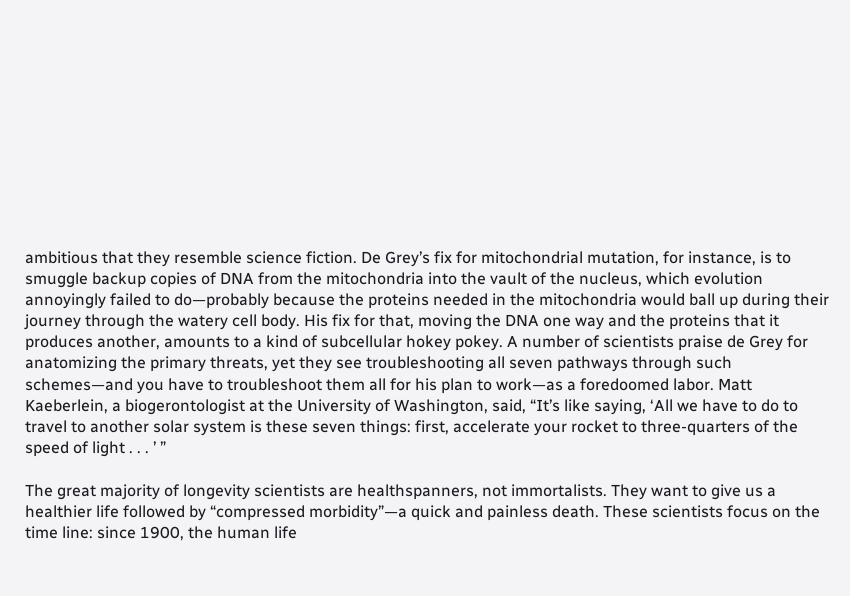ambitious that they resemble science fiction. De Grey’s fix for mitochondrial mutation, for instance, is to smuggle backup copies of DNA from the mitochondria into the vault of the nucleus, which evolution annoyingly failed to do—probably because the proteins needed in the mitochondria would ball up during their journey through the watery cell body. His fix for that, moving the DNA one way and the proteins that it produces another, amounts to a kind of subcellular hokey pokey. A number of scientists praise de Grey for anatomizing the primary threats, yet they see troubleshooting all seven pathways through such schemes—and you have to troubleshoot them all for his plan to work—as a foredoomed labor. Matt Kaeberlein, a biogerontologist at the University of Washington, said, “It’s like saying, ‘All we have to do to travel to another solar system is these seven things: first, accelerate your rocket to three-quarters of the speed of light . . . ’ ”

The great majority of longevity scientists are healthspanners, not immortalists. They want to give us a healthier life followed by “compressed morbidity”—a quick and painless death. These scientists focus on the time line: since 1900, the human life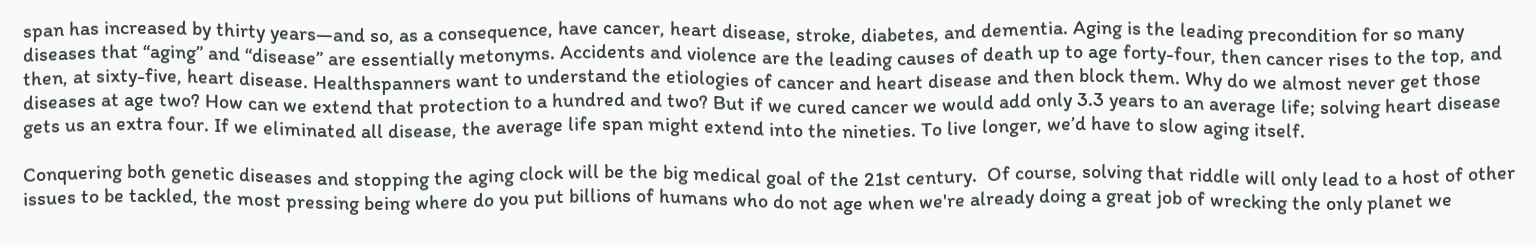span has increased by thirty years—and so, as a consequence, have cancer, heart disease, stroke, diabetes, and dementia. Aging is the leading precondition for so many diseases that “aging” and “disease” are essentially metonyms. Accidents and violence are the leading causes of death up to age forty-four, then cancer rises to the top, and then, at sixty-five, heart disease. Healthspanners want to understand the etiologies of cancer and heart disease and then block them. Why do we almost never get those diseases at age two? How can we extend that protection to a hundred and two? But if we cured cancer we would add only 3.3 years to an average life; solving heart disease gets us an extra four. If we eliminated all disease, the average life span might extend into the nineties. To live longer, we’d have to slow aging itself.

Conquering both genetic diseases and stopping the aging clock will be the big medical goal of the 21st century.  Of course, solving that riddle will only lead to a host of other issues to be tackled, the most pressing being where do you put billions of humans who do not age when we're already doing a great job of wrecking the only planet we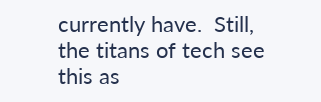currently have.  Still, the titans of tech see this as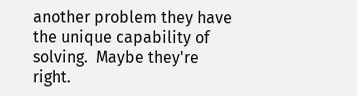another problem they have the unique capability of solving.  Maybe they're right.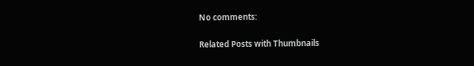No comments:

Related Posts with Thumbnails